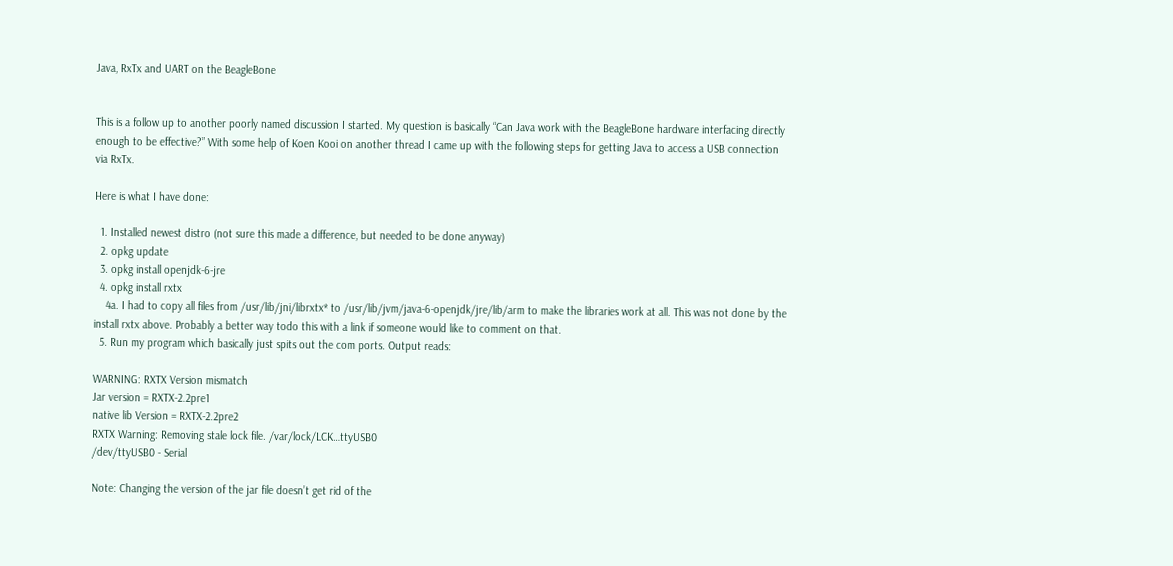Java, RxTx and UART on the BeagleBone


This is a follow up to another poorly named discussion I started. My question is basically “Can Java work with the BeagleBone hardware interfacing directly enough to be effective?” With some help of Koen Kooi on another thread I came up with the following steps for getting Java to access a USB connection via RxTx.

Here is what I have done:

  1. Installed newest distro (not sure this made a difference, but needed to be done anyway)
  2. opkg update
  3. opkg install openjdk-6-jre
  4. opkg install rxtx
    4a. I had to copy all files from /usr/lib/jni/librxtx* to /usr/lib/jvm/java-6-openjdk/jre/lib/arm to make the libraries work at all. This was not done by the install rxtx above. Probably a better way todo this with a link if someone would like to comment on that.
  5. Run my program which basically just spits out the com ports. Output reads:

WARNING: RXTX Version mismatch
Jar version = RXTX-2.2pre1
native lib Version = RXTX-2.2pre2
RXTX Warning: Removing stale lock file. /var/lock/LCK…ttyUSB0
/dev/ttyUSB0 - Serial

Note: Changing the version of the jar file doesn’t get rid of the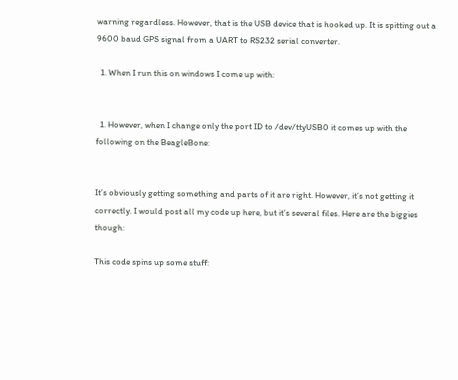warning regardless. However, that is the USB device that is hooked up. It is spitting out a 9600 baud GPS signal from a UART to RS232 serial converter.

  1. When I run this on windows I come up with:


  1. However, when I change only the port ID to /dev/ttyUSB0 it comes up with the following on the BeagleBone:


It’s obviously getting something and parts of it are right. However, it’s not getting it correctly. I would post all my code up here, but it’s several files. Here are the biggies though:

This code spins up some stuff: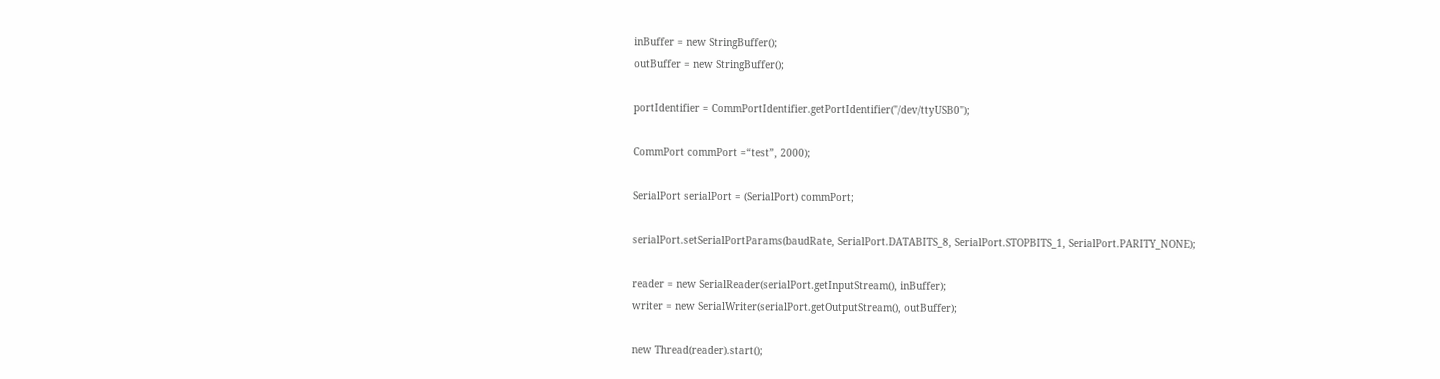inBuffer = new StringBuffer();
outBuffer = new StringBuffer();

portIdentifier = CommPortIdentifier.getPortIdentifier("/dev/ttyUSB0");

CommPort commPort =“test”, 2000);

SerialPort serialPort = (SerialPort) commPort;

serialPort.setSerialPortParams(baudRate, SerialPort.DATABITS_8, SerialPort.STOPBITS_1, SerialPort.PARITY_NONE);

reader = new SerialReader(serialPort.getInputStream(), inBuffer);
writer = new SerialWriter(serialPort.getOutputStream(), outBuffer);

new Thread(reader).start();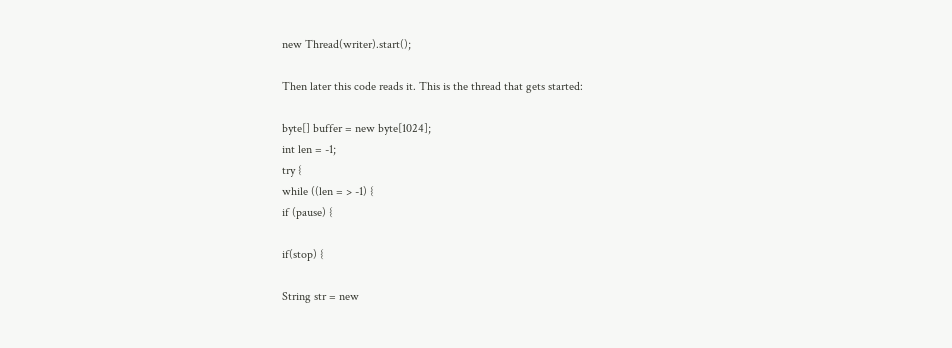new Thread(writer).start();

Then later this code reads it. This is the thread that gets started:

byte[] buffer = new byte[1024];
int len = -1;
try {
while ((len = > -1) {
if (pause) {

if(stop) {

String str = new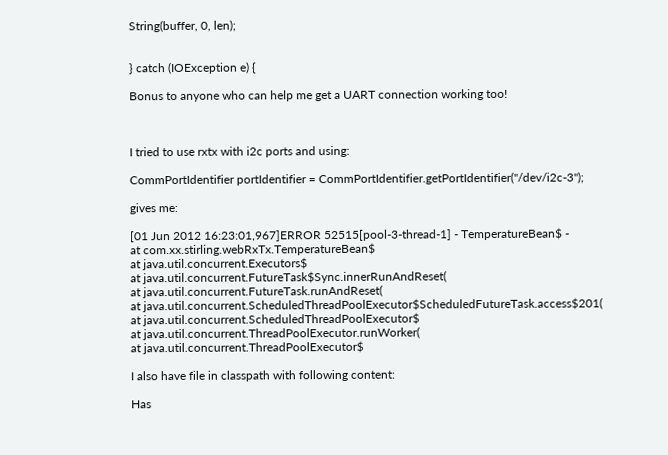String(buffer, 0, len);


} catch (IOException e) {

Bonus to anyone who can help me get a UART connection working too!



I tried to use rxtx with i2c ports and using:

CommPortIdentifier portIdentifier = CommPortIdentifier.getPortIdentifier("/dev/i2c-3");

gives me:

[01 Jun 2012 16:23:01,967]ERROR 52515[pool-3-thread-1] - TemperatureBean$ -
at com.xx.stirling.webRxTx.TemperatureBean$
at java.util.concurrent.Executors$
at java.util.concurrent.FutureTask$Sync.innerRunAndReset(
at java.util.concurrent.FutureTask.runAndReset(
at java.util.concurrent.ScheduledThreadPoolExecutor$ScheduledFutureTask.access$201(
at java.util.concurrent.ScheduledThreadPoolExecutor$
at java.util.concurrent.ThreadPoolExecutor.runWorker(
at java.util.concurrent.ThreadPoolExecutor$

I also have file in classpath with following content:

Has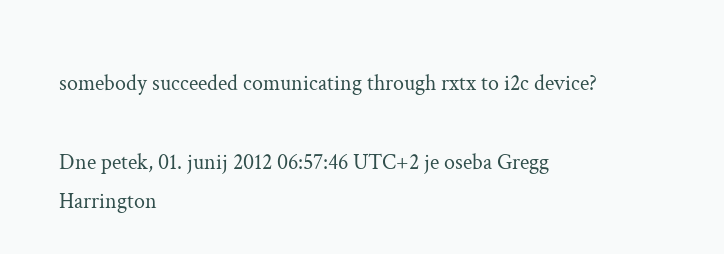somebody succeeded comunicating through rxtx to i2c device?

Dne petek, 01. junij 2012 06:57:46 UTC+2 je oseba Gregg Harrington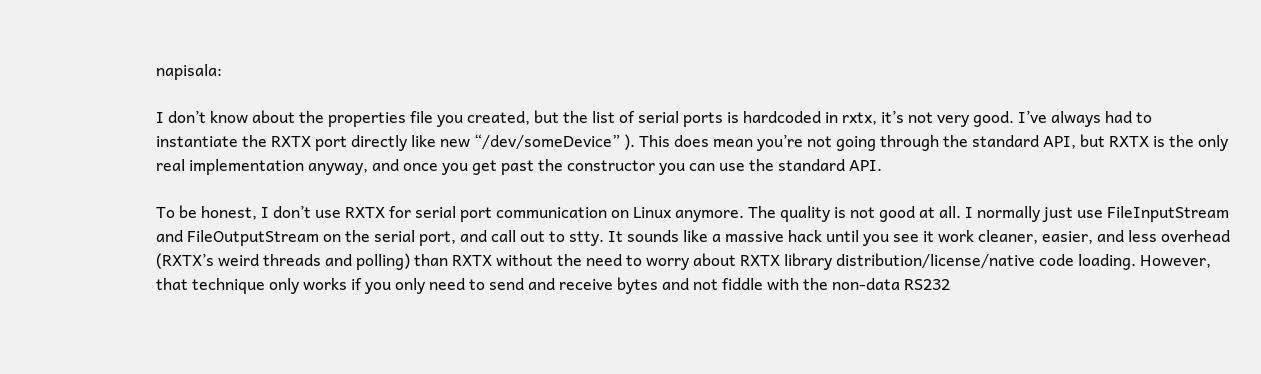napisala:

I don’t know about the properties file you created, but the list of serial ports is hardcoded in rxtx, it’s not very good. I’ve always had to instantiate the RXTX port directly like new “/dev/someDevice” ). This does mean you’re not going through the standard API, but RXTX is the only real implementation anyway, and once you get past the constructor you can use the standard API.

To be honest, I don’t use RXTX for serial port communication on Linux anymore. The quality is not good at all. I normally just use FileInputStream and FileOutputStream on the serial port, and call out to stty. It sounds like a massive hack until you see it work cleaner, easier, and less overhead (RXTX’s weird threads and polling) than RXTX without the need to worry about RXTX library distribution/license/native code loading. However, that technique only works if you only need to send and receive bytes and not fiddle with the non-data RS232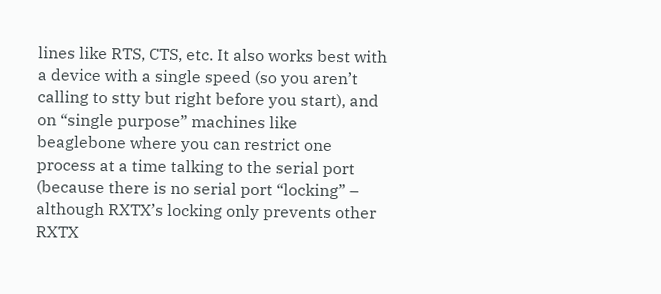lines like RTS, CTS, etc. It also works best with a device with a single speed (so you aren’t calling to stty but right before you start), and on “single purpose” machines like beaglebone where you can restrict one process at a time talking to the serial port (because there is no serial port “locking” – although RXTX’s locking only prevents other RXTX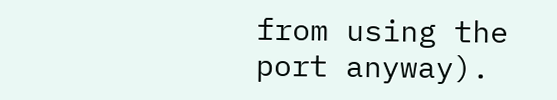from using the port anyway).